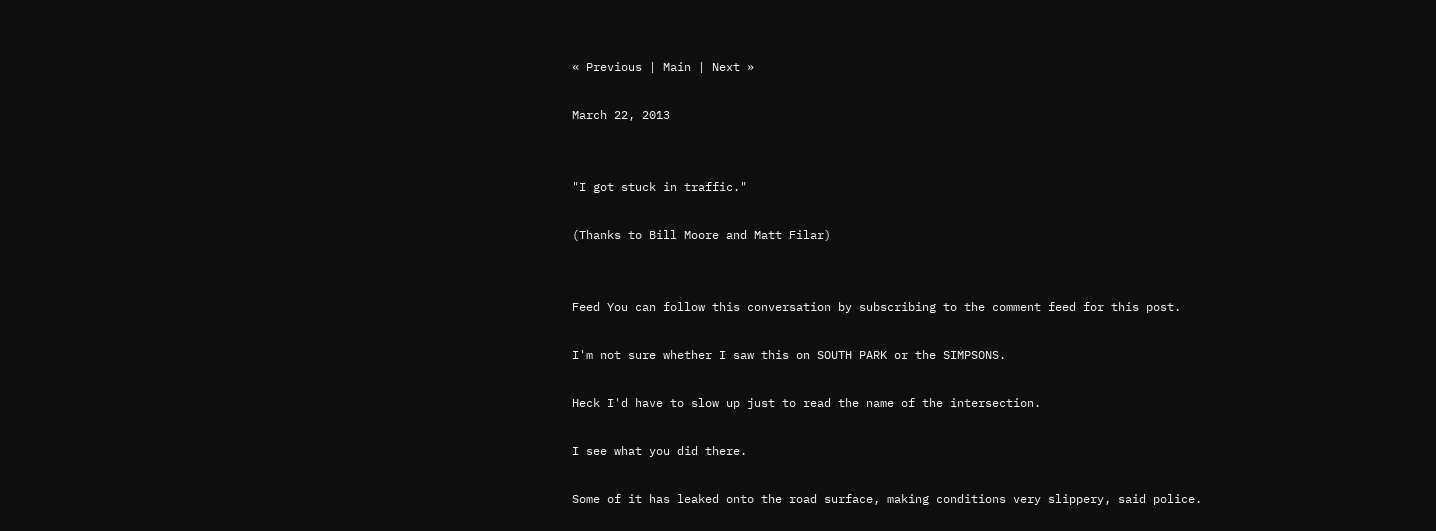« Previous | Main | Next »

March 22, 2013


"I got stuck in traffic."

(Thanks to Bill Moore and Matt Filar)


Feed You can follow this conversation by subscribing to the comment feed for this post.

I'm not sure whether I saw this on SOUTH PARK or the SIMPSONS.

Heck I'd have to slow up just to read the name of the intersection.

I see what you did there.

Some of it has leaked onto the road surface, making conditions very slippery, said police.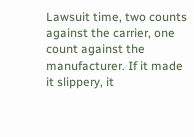Lawsuit time, two counts against the carrier, one
count against the manufacturer. If it made it slippery, it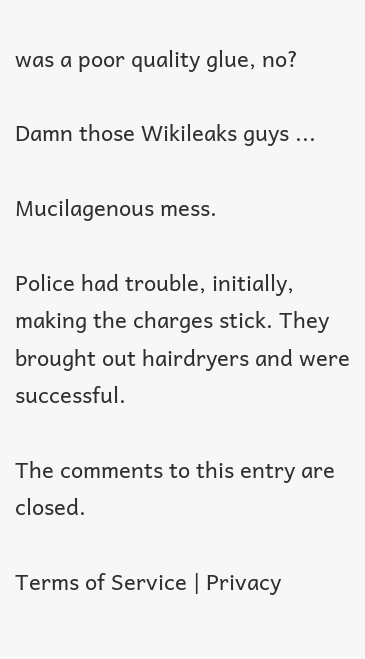was a poor quality glue, no?

Damn those Wikileaks guys ...

Mucilagenous mess.

Police had trouble, initially, making the charges stick. They brought out hairdryers and were successful.

The comments to this entry are closed.

Terms of Service | Privacy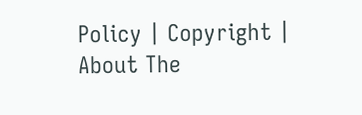Policy | Copyright | About The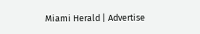Miami Herald | Advertise